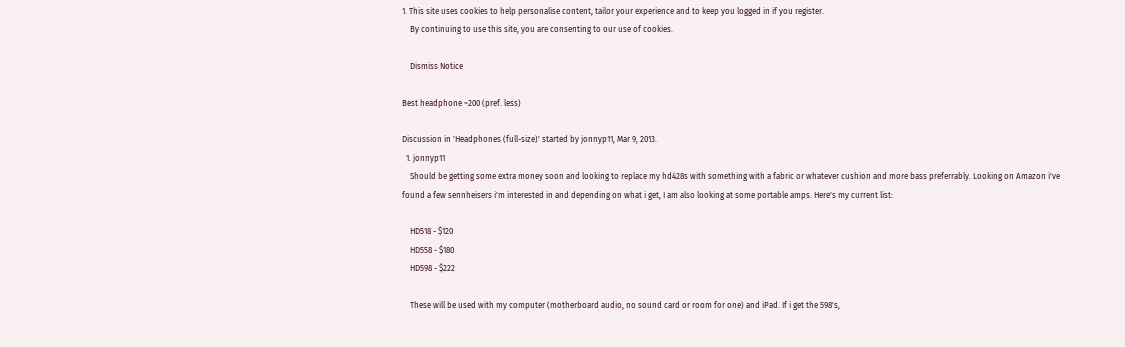1. This site uses cookies to help personalise content, tailor your experience and to keep you logged in if you register.
    By continuing to use this site, you are consenting to our use of cookies.

    Dismiss Notice

Best headphone ~200 (pref. less)

Discussion in 'Headphones (full-size)' started by jonnyp11, Mar 9, 2013.
  1. jonnyp11
    Should be getting some extra money soon and looking to replace my hd428s with something with a fabric or whatever cushion and more bass preferrably. Looking on Amazon i've found a few sennheisers i'm interested in and depending on what i get, I am also looking at some portable amps. Here's my current list:

    HD518 - $120
    HD558 - $180
    HD598 - $222

    These will be used with my computer (motherboard audio, no sound card or room for one) and iPad. If i get the 598's,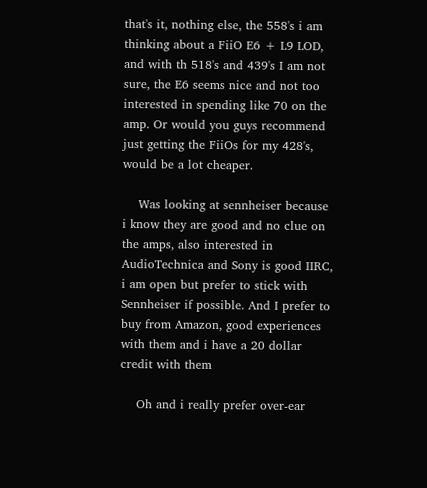that's it, nothing else, the 558's i am thinking about a FiiO E6 + L9 LOD, and with th 518's and 439's I am not sure, the E6 seems nice and not too interested in spending like 70 on the amp. Or would you guys recommend just getting the FiiOs for my 428's, would be a lot cheaper.

    Was looking at sennheiser because i know they are good and no clue on the amps, also interested in AudioTechnica and Sony is good IIRC, i am open but prefer to stick with Sennheiser if possible. And I prefer to buy from Amazon, good experiences with them and i have a 20 dollar credit with them

    Oh and i really prefer over-ear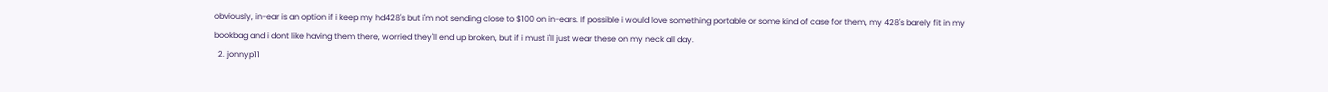obviously, in-ear is an option if i keep my hd428's but i'm not sending close to $100 on in-ears. If possible i would love something portable or some kind of case for them, my 428's barely fit in my bookbag and i dont like having them there, worried they'll end up broken, but if i must i'll just wear these on my neck all day.
  2. jonnyp11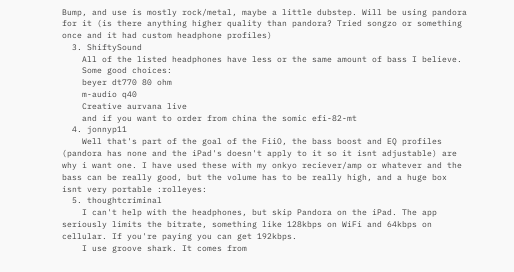Bump, and use is mostly rock/metal, maybe a little dubstep. Will be using pandora for it (is there anything higher quality than pandora? Tried songzo or something once and it had custom headphone profiles)
  3. ShiftySound
    All of the listed headphones have less or the same amount of bass I believe.
    Some good choices:
    beyer dt770 80 ohm
    m-audio q40
    Creative aurvana live
    and if you want to order from china the somic efi-82-mt
  4. jonnyp11
    Well that's part of the goal of the FiiO, the bass boost and EQ profiles (pandora has none and the iPad's doesn't apply to it so it isnt adjustable) are why i want one. I have used these with my onkyo reciever/amp or whatever and the bass can be really good, but the volume has to be really high, and a huge box isnt very portable :rolleyes:
  5. thoughtcriminal
    I can't help with the headphones, but skip Pandora on the iPad. The app seriously limits the bitrate, something like 128kbps on WiFi and 64kbps on cellular. If you're paying you can get 192kbps.
    I use groove shark. It comes from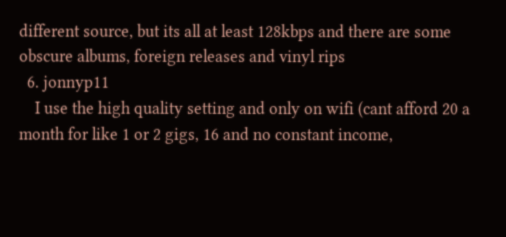different source, but its all at least 128kbps and there are some obscure albums, foreign releases and vinyl rips
  6. jonnyp11
    I use the high quality setting and only on wifi (cant afford 20 a month for like 1 or 2 gigs, 16 and no constant income,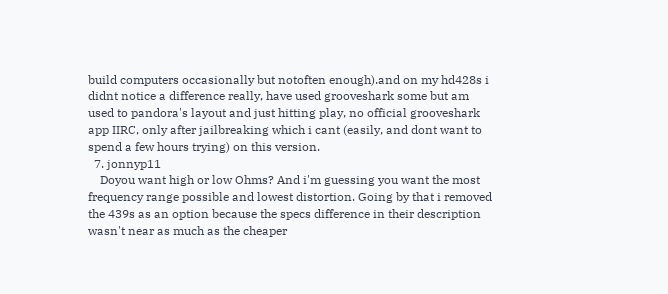build computers occasionally but notoften enough).and on my hd428s i didnt notice a difference really, have used grooveshark some but am used to pandora's layout and just hitting play, no official grooveshark app IIRC, only after jailbreaking which i cant (easily, and dont want to spend a few hours trying) on this version.
  7. jonnyp11
    Doyou want high or low Ohms? And i'm guessing you want the most frequency range possible and lowest distortion. Going by that i removed the 439s as an option because the specs difference in their description wasn't near as much as the cheaper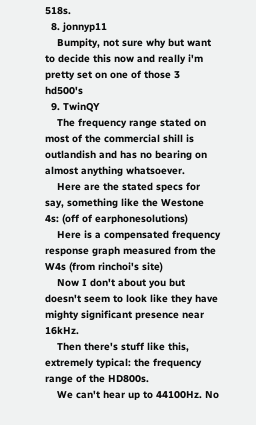518s.
  8. jonnyp11
    Bumpity, not sure why but want to decide this now and really i'm pretty set on one of those 3 hd500's
  9. TwinQY
    The frequency range stated on most of the commercial shill is outlandish and has no bearing on almost anything whatsoever.
    Here are the stated specs for say, something like the Westone 4s: (off of earphonesolutions)
    Here is a compensated frequency response graph measured from the W4s (from rinchoi's site)
    Now I don't about you but doesn't seem to look like they have mighty significant presence near 16kHz.
    Then there's stuff like this, extremely typical: the frequency range of the HD800s.
    We can't hear up to 44100Hz. No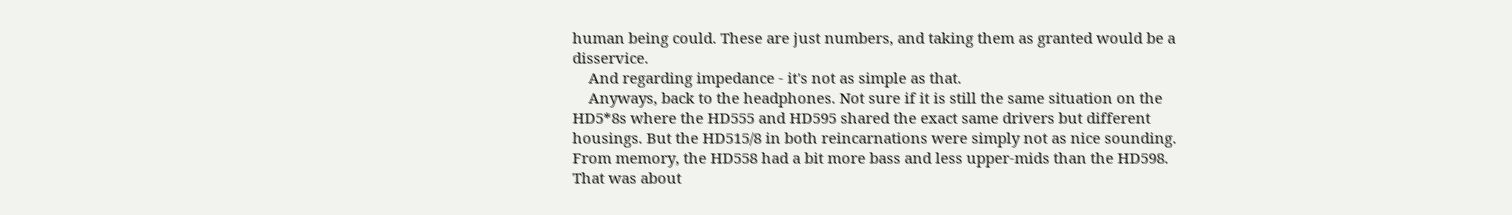human being could. These are just numbers, and taking them as granted would be a disservice.
    And regarding impedance - it's not as simple as that.
    Anyways, back to the headphones. Not sure if it is still the same situation on the HD5*8s where the HD555 and HD595 shared the exact same drivers but different housings. But the HD515/8 in both reincarnations were simply not as nice sounding. From memory, the HD558 had a bit more bass and less upper-mids than the HD598. That was about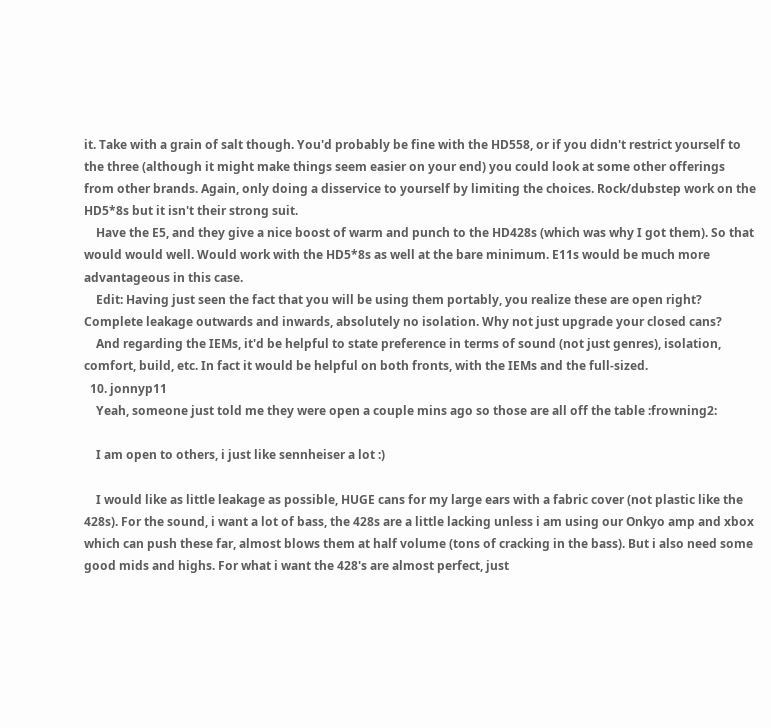it. Take with a grain of salt though. You'd probably be fine with the HD558, or if you didn't restrict yourself to the three (although it might make things seem easier on your end) you could look at some other offerings from other brands. Again, only doing a disservice to yourself by limiting the choices. Rock/dubstep work on the HD5*8s but it isn't their strong suit.
    Have the E5, and they give a nice boost of warm and punch to the HD428s (which was why I got them). So that would would well. Would work with the HD5*8s as well at the bare minimum. E11s would be much more advantageous in this case.
    Edit: Having just seen the fact that you will be using them portably, you realize these are open right? Complete leakage outwards and inwards, absolutely no isolation. Why not just upgrade your closed cans?
    And regarding the IEMs, it'd be helpful to state preference in terms of sound (not just genres), isolation, comfort, build, etc. In fact it would be helpful on both fronts, with the IEMs and the full-sized.
  10. jonnyp11
    Yeah, someone just told me they were open a couple mins ago so those are all off the table :frowning2:

    I am open to others, i just like sennheiser a lot :)

    I would like as little leakage as possible, HUGE cans for my large ears with a fabric cover (not plastic like the 428s). For the sound, i want a lot of bass, the 428s are a little lacking unless i am using our Onkyo amp and xbox which can push these far, almost blows them at half volume (tons of cracking in the bass). But i also need some good mids and highs. For what i want the 428's are almost perfect, just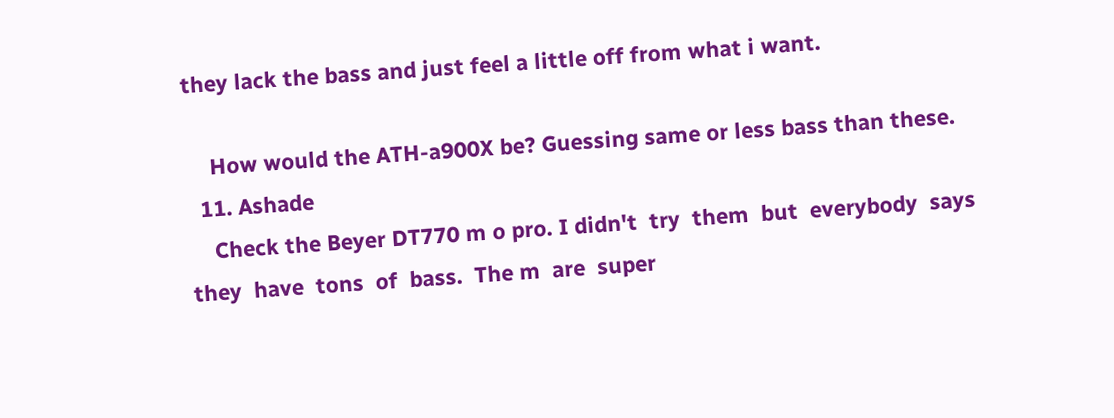they lack the bass and just feel a little off from what i want.

    How would the ATH-a900X be? Guessing same or less bass than these.
  11. Ashade
    Check the Beyer DT770 m o pro. I didn't  try  them  but  everybody  says  they  have  tons  of  bass.  The m  are  super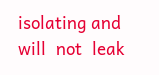isolating and  will  not  leak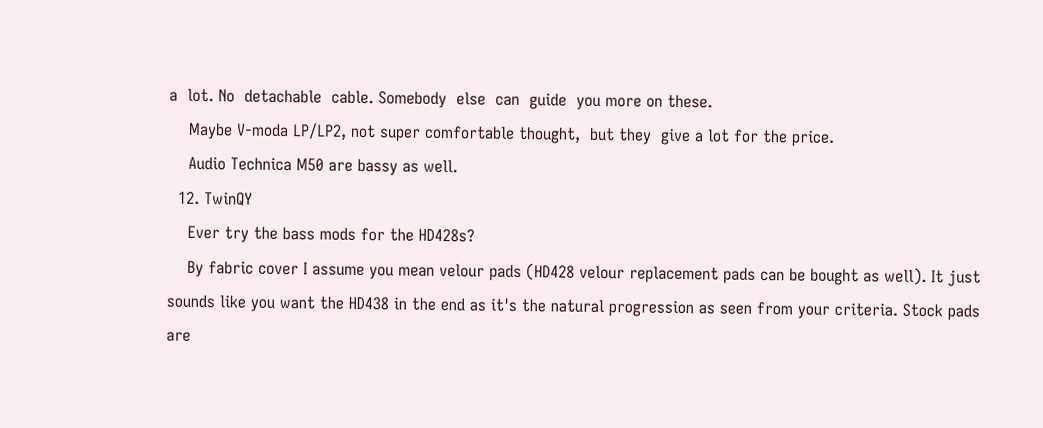a  lot. No  detachable  cable. Somebody  else  can  guide  you more on these.
    Maybe V-moda LP/LP2, not super comfortable thought,  but they  give a lot for the price.
    Audio Technica M50 are bassy as well.
  12. TwinQY
    Ever try the bass mods for the HD428s?
    By fabric cover I assume you mean velour pads (HD428 velour replacement pads can be bought as well). It just sounds like you want the HD438 in the end as it's the natural progression as seen from your criteria. Stock pads are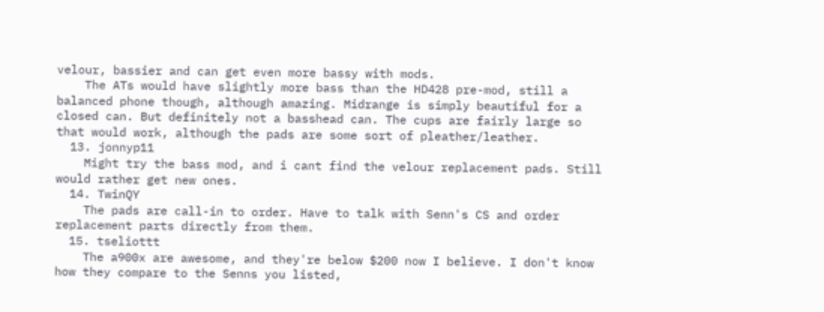velour, bassier and can get even more bassy with mods.
    The ATs would have slightly more bass than the HD428 pre-mod, still a balanced phone though, although amazing. Midrange is simply beautiful for a closed can. But definitely not a basshead can. The cups are fairly large so that would work, although the pads are some sort of pleather/leather.
  13. jonnyp11
    Might try the bass mod, and i cant find the velour replacement pads. Still would rather get new ones.
  14. TwinQY
    The pads are call-in to order. Have to talk with Senn's CS and order replacement parts directly from them.
  15. tseliottt
    The a900x are awesome, and they're below $200 now I believe. I don't know how they compare to the Senns you listed,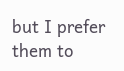but I prefer them to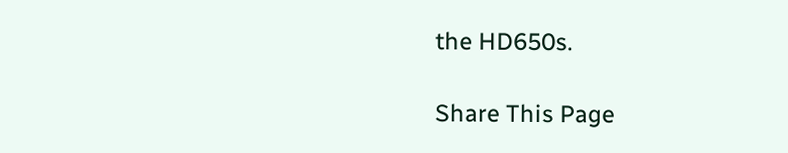the HD650s.

Share This Page